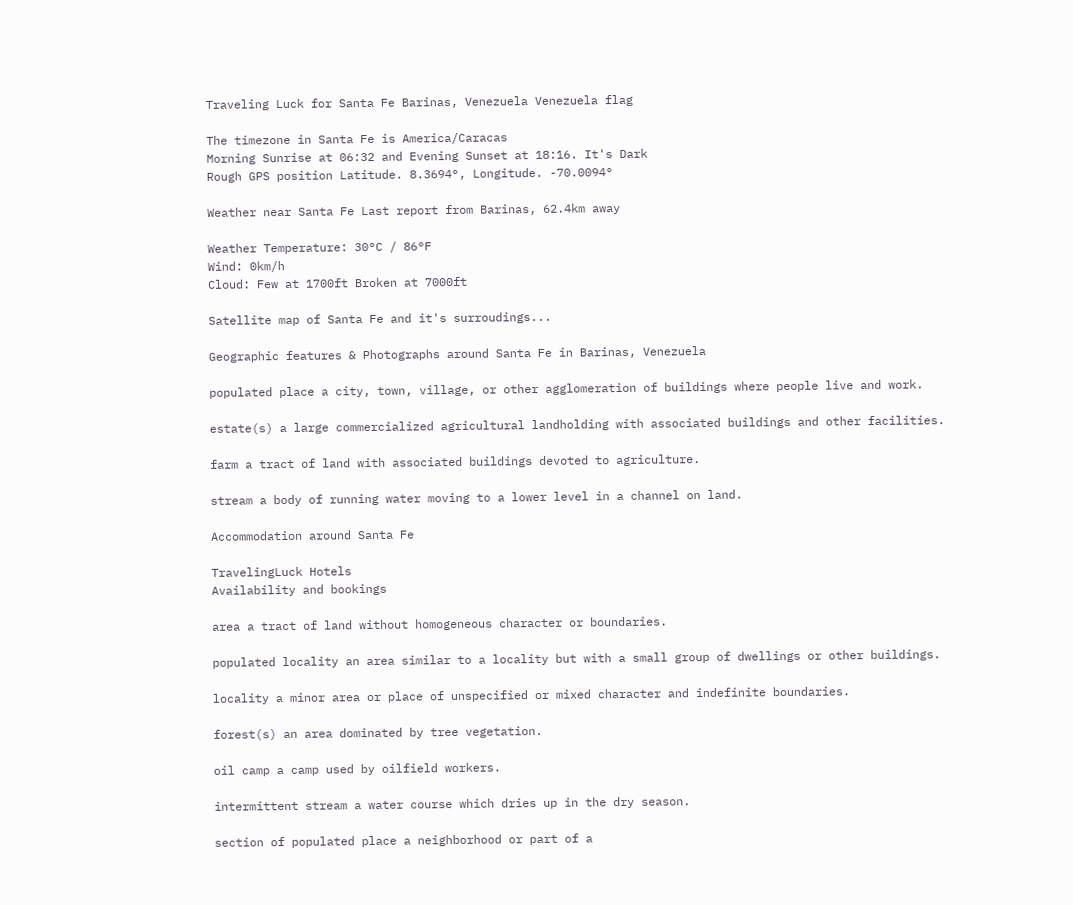Traveling Luck for Santa Fe Barinas, Venezuela Venezuela flag

The timezone in Santa Fe is America/Caracas
Morning Sunrise at 06:32 and Evening Sunset at 18:16. It's Dark
Rough GPS position Latitude. 8.3694°, Longitude. -70.0094°

Weather near Santa Fe Last report from Barinas, 62.4km away

Weather Temperature: 30°C / 86°F
Wind: 0km/h
Cloud: Few at 1700ft Broken at 7000ft

Satellite map of Santa Fe and it's surroudings...

Geographic features & Photographs around Santa Fe in Barinas, Venezuela

populated place a city, town, village, or other agglomeration of buildings where people live and work.

estate(s) a large commercialized agricultural landholding with associated buildings and other facilities.

farm a tract of land with associated buildings devoted to agriculture.

stream a body of running water moving to a lower level in a channel on land.

Accommodation around Santa Fe

TravelingLuck Hotels
Availability and bookings

area a tract of land without homogeneous character or boundaries.

populated locality an area similar to a locality but with a small group of dwellings or other buildings.

locality a minor area or place of unspecified or mixed character and indefinite boundaries.

forest(s) an area dominated by tree vegetation.

oil camp a camp used by oilfield workers.

intermittent stream a water course which dries up in the dry season.

section of populated place a neighborhood or part of a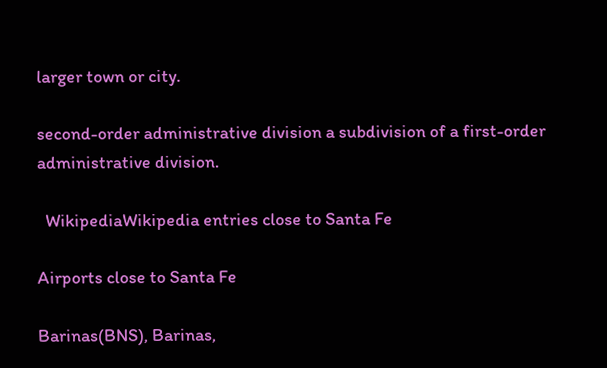larger town or city.

second-order administrative division a subdivision of a first-order administrative division.

  WikipediaWikipedia entries close to Santa Fe

Airports close to Santa Fe

Barinas(BNS), Barinas,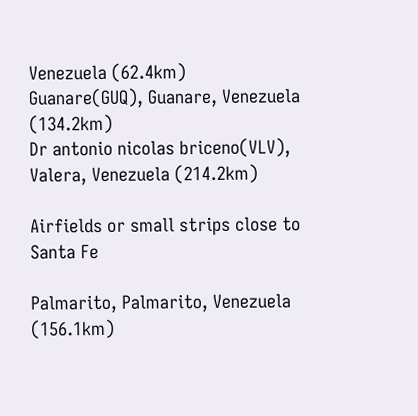Venezuela (62.4km)
Guanare(GUQ), Guanare, Venezuela (134.2km)
Dr antonio nicolas briceno(VLV), Valera, Venezuela (214.2km)

Airfields or small strips close to Santa Fe

Palmarito, Palmarito, Venezuela (156.1km)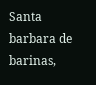Santa barbara de barinas,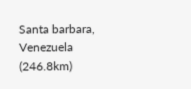Santa barbara, Venezuela (246.8km)